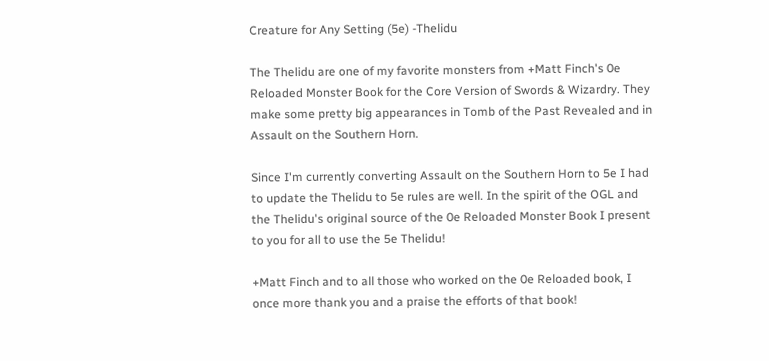Creature for Any Setting (5e) -Thelidu

The Thelidu are one of my favorite monsters from +Matt Finch's 0e Reloaded Monster Book for the Core Version of Swords & Wizardry. They make some pretty big appearances in Tomb of the Past Revealed and in Assault on the Southern Horn.

Since I'm currently converting Assault on the Southern Horn to 5e I had to update the Thelidu to 5e rules are well. In the spirit of the OGL and the Thelidu's original source of the 0e Reloaded Monster Book I present to you for all to use the 5e Thelidu!

+Matt Finch and to all those who worked on the 0e Reloaded book, I once more thank you and a praise the efforts of that book!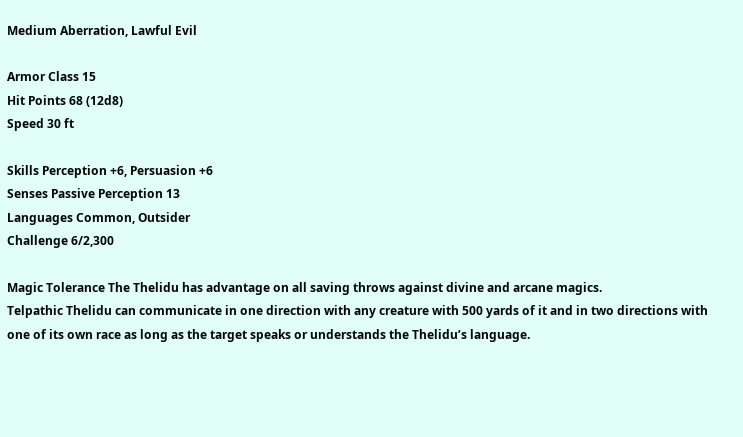Medium Aberration, Lawful Evil

Armor Class 15
Hit Points 68 (12d8)
Speed 30 ft

Skills Perception +6, Persuasion +6
Senses Passive Perception 13
Languages Common, Outsider
Challenge 6/2,300

Magic Tolerance The Thelidu has advantage on all saving throws against divine and arcane magics.
Telpathic Thelidu can communicate in one direction with any creature with 500 yards of it and in two directions with one of its own race as long as the target speaks or understands the Thelidu’s language.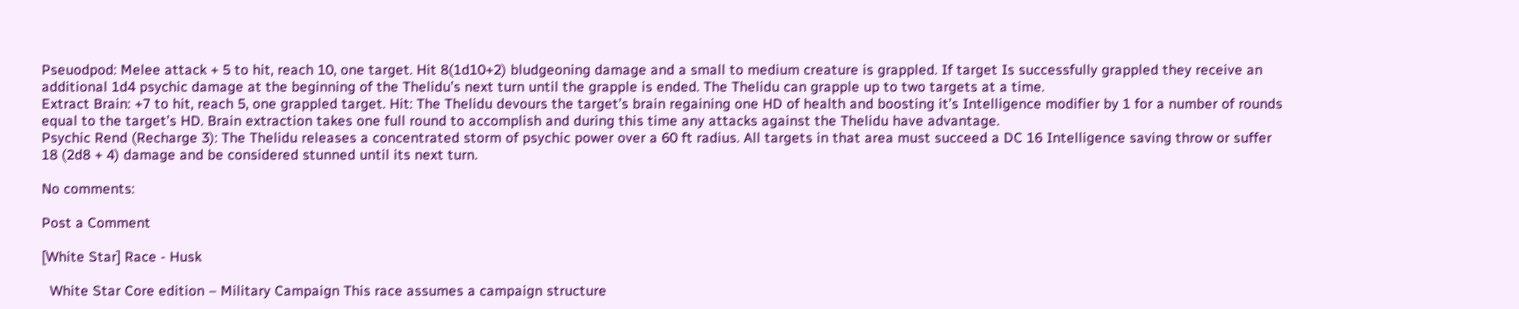Pseuodpod: Melee attack + 5 to hit, reach 10, one target. Hit 8(1d10+2) bludgeoning damage and a small to medium creature is grappled. If target Is successfully grappled they receive an additional 1d4 psychic damage at the beginning of the Thelidu’s next turn until the grapple is ended. The Thelidu can grapple up to two targets at a time.
Extract Brain: +7 to hit, reach 5, one grappled target. Hit: The Thelidu devours the target’s brain regaining one HD of health and boosting it’s Intelligence modifier by 1 for a number of rounds equal to the target’s HD. Brain extraction takes one full round to accomplish and during this time any attacks against the Thelidu have advantage.
Psychic Rend (Recharge 3): The Thelidu releases a concentrated storm of psychic power over a 60 ft radius. All targets in that area must succeed a DC 16 Intelligence saving throw or suffer 18 (2d8 + 4) damage and be considered stunned until its next turn.

No comments:

Post a Comment

[White Star] Race - Husk

  White Star Core edition – Military Campaign This race assumes a campaign structure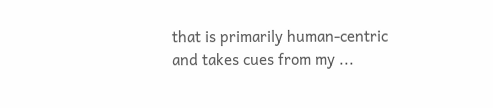that is primarily human-centric and takes cues from my ...